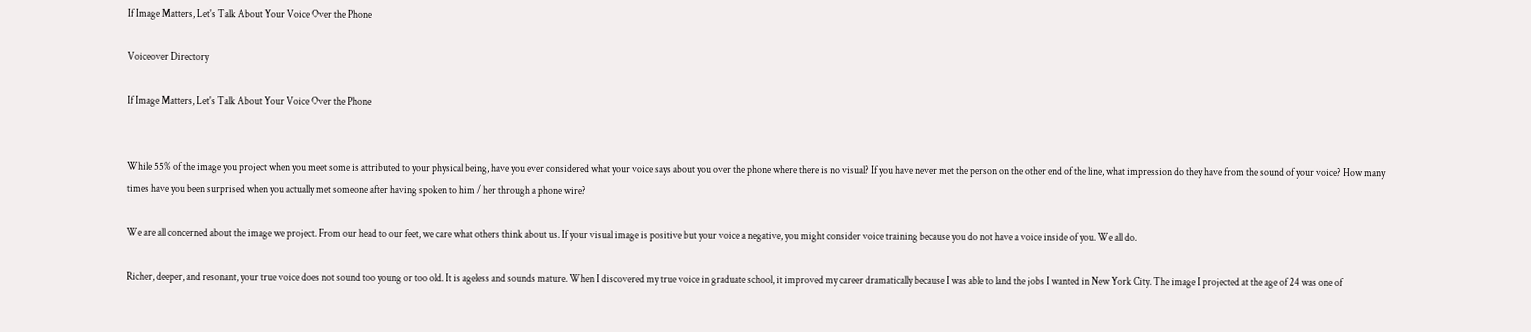If Image Matters, Let's Talk About Your Voice Over the Phone

Voiceover Directory

If Image Matters, Let's Talk About Your Voice Over the Phone


While 55% of the image you project when you meet some is attributed to your physical being, have you ever considered what your voice says about you over the phone where there is no visual? If you have never met the person on the other end of the line, what impression do they have from the sound of your voice? How many times have you been surprised when you actually met someone after having spoken to him / her through a phone wire?

We are all concerned about the image we project. From our head to our feet, we care what others think about us. If your visual image is positive but your voice a negative, you might consider voice training because you do not have a voice inside of you. We all do.

Richer, deeper, and resonant, your true voice does not sound too young or too old. It is ageless and sounds mature. When I discovered my true voice in graduate school, it improved my career dramatically because I was able to land the jobs I wanted in New York City. The image I projected at the age of 24 was one of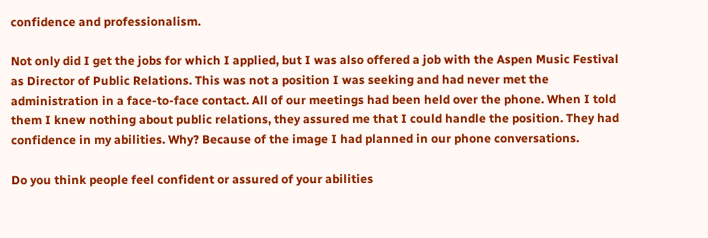confidence and professionalism.

Not only did I get the jobs for which I applied, but I was also offered a job with the Aspen Music Festival as Director of Public Relations. This was not a position I was seeking and had never met the administration in a face-to-face contact. All of our meetings had been held over the phone. When I told them I knew nothing about public relations, they assured me that I could handle the position. They had confidence in my abilities. Why? Because of the image I had planned in our phone conversations.

Do you think people feel confident or assured of your abilities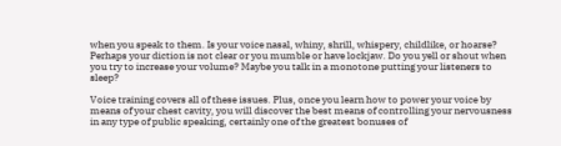when you speak to them. Is your voice nasal, whiny, shrill, whispery, childlike, or hoarse? Perhaps your diction is not clear or you mumble or have lockjaw. Do you yell or shout when you try to increase your volume? Maybe you talk in a monotone putting your listeners to sleep?

Voice training covers all of these issues. Plus, once you learn how to power your voice by means of your chest cavity, you will discover the best means of controlling your nervousness in any type of public speaking, certainly one of the greatest bonuses of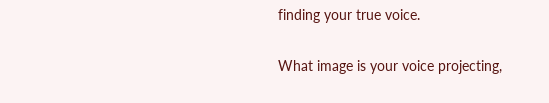finding your true voice.

What image is your voice projecting,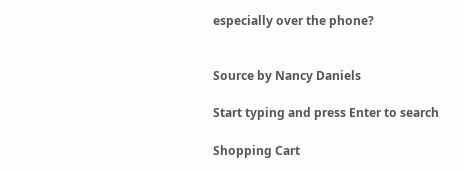especially over the phone?


Source by Nancy Daniels

Start typing and press Enter to search

Shopping Cart